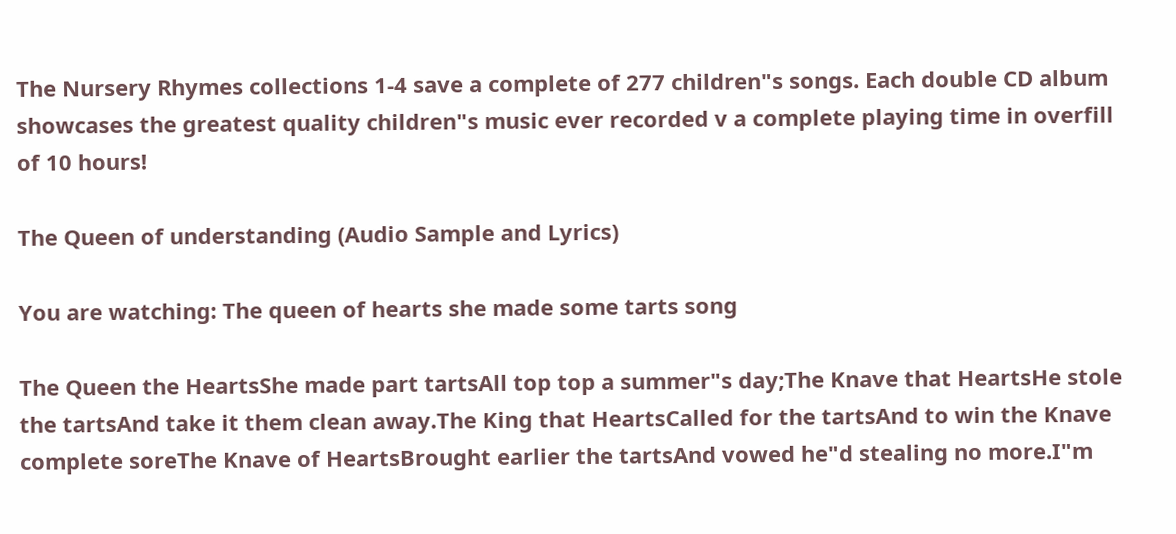The Nursery Rhymes collections 1-4 save a complete of 277 children"s songs. Each double CD album showcases the greatest quality children"s music ever recorded v a complete playing time in overfill of 10 hours!

The Queen of understanding (Audio Sample and Lyrics)

You are watching: The queen of hearts she made some tarts song

The Queen the HeartsShe made part tartsAll top top a summer"s day;The Knave that HeartsHe stole the tartsAnd take it them clean away.The King that HeartsCalled for the tartsAnd to win the Knave complete soreThe Knave of HeartsBrought earlier the tartsAnd vowed he"d stealing no more.I"m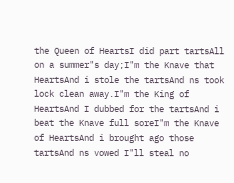the Queen of HeartsI did part tartsAll on a summer"s day;I"m the Knave that HeartsAnd i stole the tartsAnd ns took lock clean away.I"m the King of HeartsAnd I dubbed for the tartsAnd i beat the Knave full soreI"m the Knave of HeartsAnd i brought ago those tartsAnd ns vowed I"ll steal no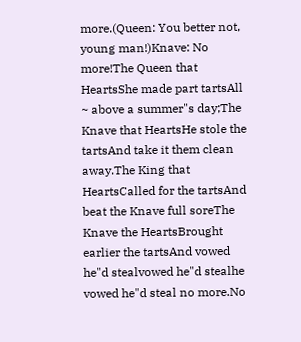more.(Queen: You better not, young man!)Knave: No more!The Queen that HeartsShe made part tartsAll ~ above a summer"s day;The Knave that HeartsHe stole the tartsAnd take it them clean away.The King that HeartsCalled for the tartsAnd beat the Knave full soreThe Knave the HeartsBrought earlier the tartsAnd vowed he"d stealvowed he"d stealhe vowed he"d steal no more.No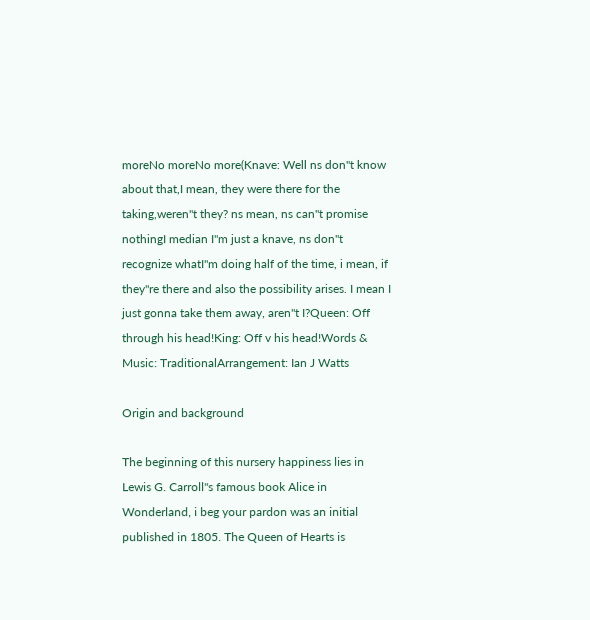moreNo moreNo more(Knave: Well ns don"t know about that,I mean, they were there for the taking,weren"t they? ns mean, ns can"t promise nothingI median I"m just a knave, ns don"t recognize whatI"m doing half of the time, i mean, if they"re there and also the possibility arises. I mean I just gonna take them away, aren"t I?Queen: Off through his head!King: Off v his head!Words & Music: TraditionalArrangement: Ian J Watts

Origin and background

The beginning of this nursery happiness lies in Lewis G. Carroll"s famous book Alice in Wonderland, i beg your pardon was an initial published in 1805. The Queen of Hearts is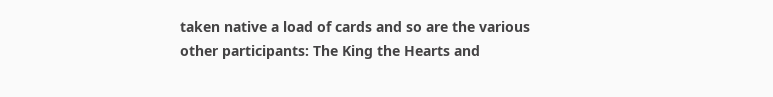taken native a load of cards and so are the various other participants: The King the Hearts and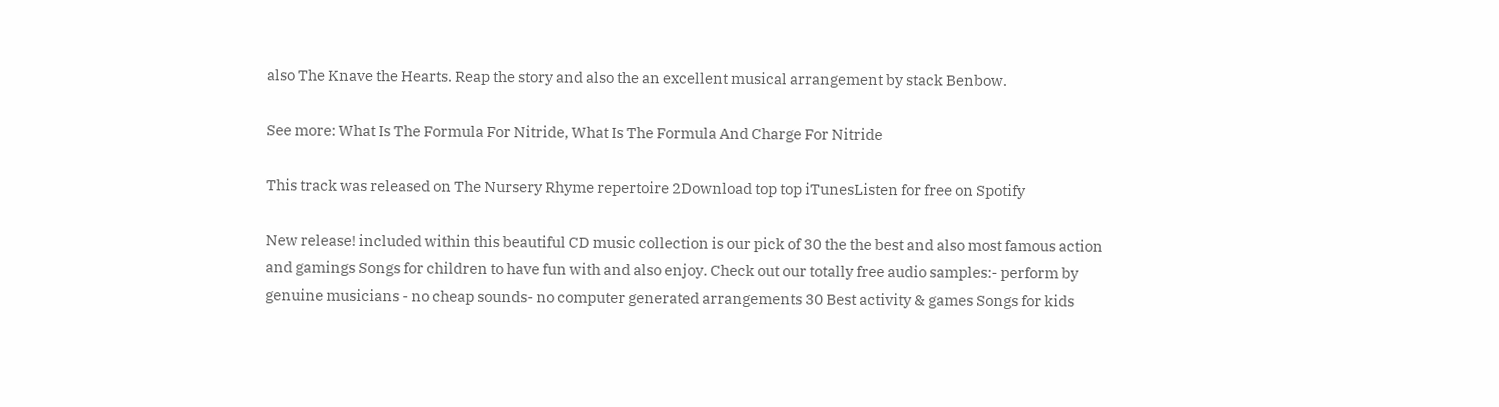also The Knave the Hearts. Reap the story and also the an excellent musical arrangement by stack Benbow.

See more: What Is The Formula For Nitride, What Is The Formula And Charge For Nitride

This track was released on The Nursery Rhyme repertoire 2Download top top iTunesListen for free on Spotify

New release! included within this beautiful CD music collection is our pick of 30 the the best and also most famous action and gamings Songs for children to have fun with and also enjoy. Check out our totally free audio samples:- perform by genuine musicians - no cheap sounds- no computer generated arrangements 30 Best activity & games Songs for kids